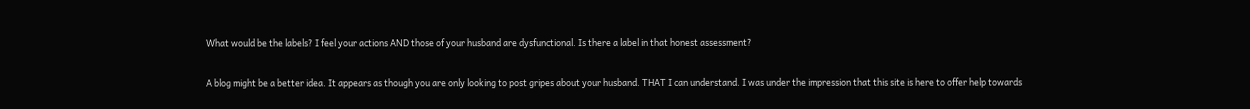What would be the labels? I feel your actions AND those of your husband are dysfunctional. Is there a label in that honest assessment?

A blog might be a better idea. It appears as though you are only looking to post gripes about your husband. THAT I can understand. I was under the impression that this site is here to offer help towards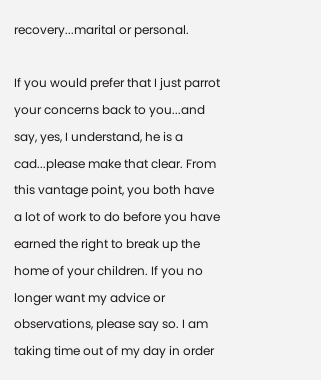recovery...marital or personal.

If you would prefer that I just parrot your concerns back to you...and say, yes, I understand, he is a cad...please make that clear. From this vantage point, you both have a lot of work to do before you have earned the right to break up the home of your children. If you no longer want my advice or observations, please say so. I am taking time out of my day in order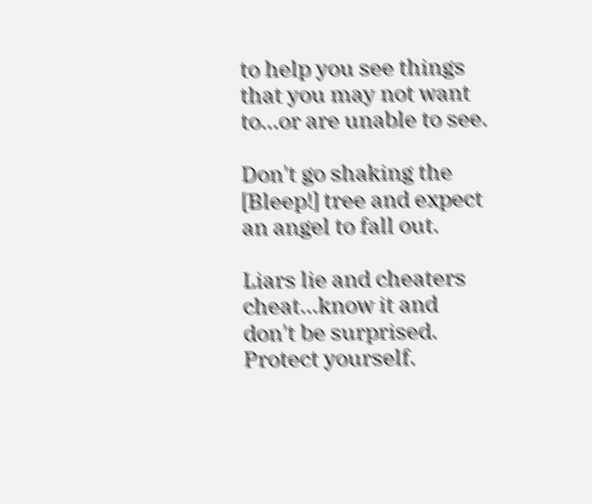to help you see things that you may not want to...or are unable to see.

Don't go shaking the [Bleep!] tree and expect an angel to fall out.

Liars lie and cheaters cheat...know it and don't be surprised. Protect yourself.